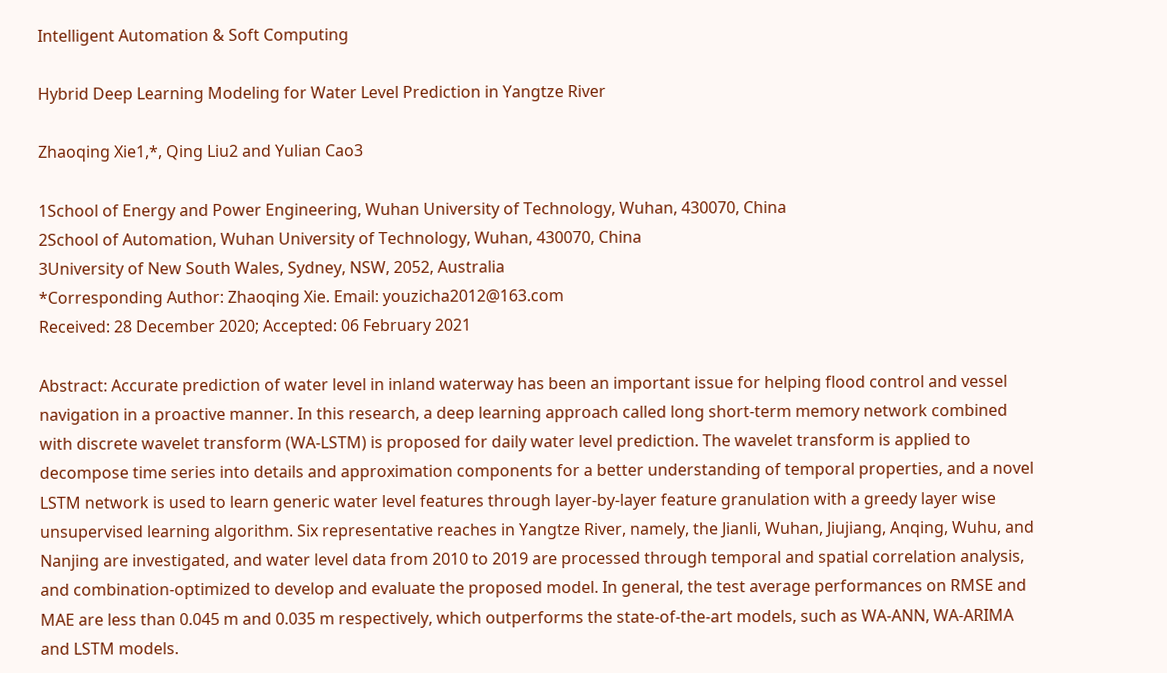Intelligent Automation & Soft Computing

Hybrid Deep Learning Modeling for Water Level Prediction in Yangtze River

Zhaoqing Xie1,*, Qing Liu2 and Yulian Cao3

1School of Energy and Power Engineering, Wuhan University of Technology, Wuhan, 430070, China
2School of Automation, Wuhan University of Technology, Wuhan, 430070, China
3University of New South Wales, Sydney, NSW, 2052, Australia
*Corresponding Author: Zhaoqing Xie. Email: youzicha2012@163.com
Received: 28 December 2020; Accepted: 06 February 2021

Abstract: Accurate prediction of water level in inland waterway has been an important issue for helping flood control and vessel navigation in a proactive manner. In this research, a deep learning approach called long short-term memory network combined with discrete wavelet transform (WA-LSTM) is proposed for daily water level prediction. The wavelet transform is applied to decompose time series into details and approximation components for a better understanding of temporal properties, and a novel LSTM network is used to learn generic water level features through layer-by-layer feature granulation with a greedy layer wise unsupervised learning algorithm. Six representative reaches in Yangtze River, namely, the Jianli, Wuhan, Jiujiang, Anqing, Wuhu, and Nanjing are investigated, and water level data from 2010 to 2019 are processed through temporal and spatial correlation analysis, and combination-optimized to develop and evaluate the proposed model. In general, the test average performances on RMSE and MAE are less than 0.045 m and 0.035 m respectively, which outperforms the state-of-the-art models, such as WA-ANN, WA-ARIMA and LSTM models.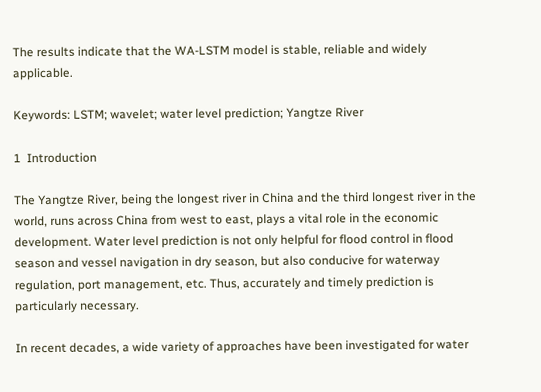The results indicate that the WA-LSTM model is stable, reliable and widely applicable.

Keywords: LSTM; wavelet; water level prediction; Yangtze River

1  Introduction

The Yangtze River, being the longest river in China and the third longest river in the world, runs across China from west to east, plays a vital role in the economic development. Water level prediction is not only helpful for flood control in flood season and vessel navigation in dry season, but also conducive for waterway regulation, port management, etc. Thus, accurately and timely prediction is particularly necessary.

In recent decades, a wide variety of approaches have been investigated for water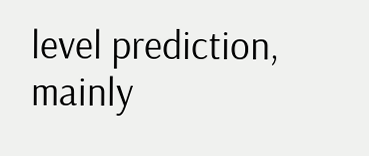level prediction, mainly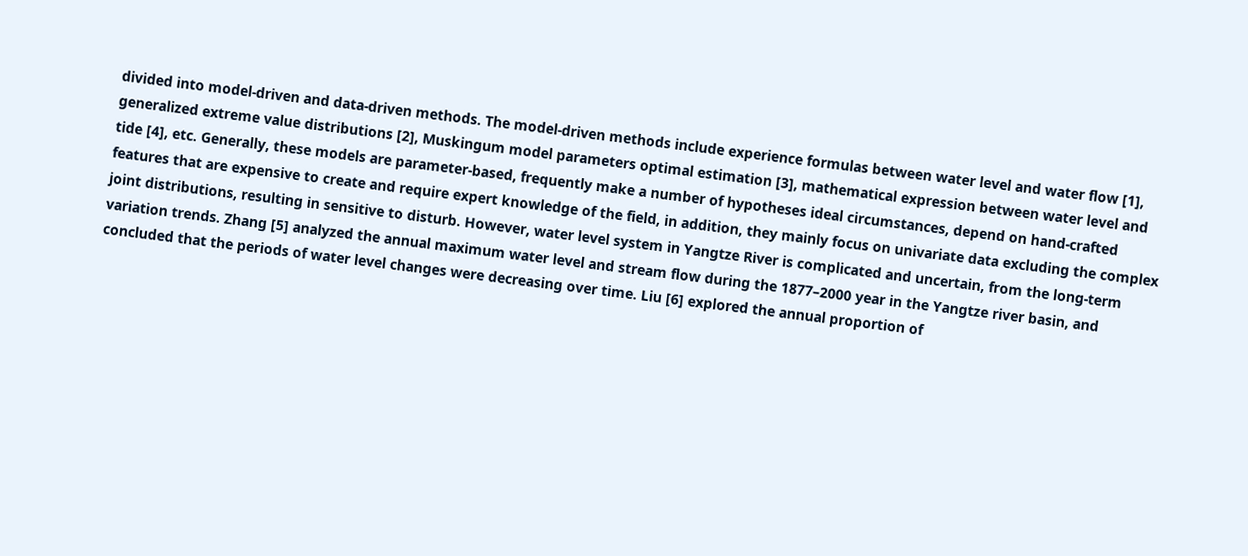divided into model-driven and data-driven methods. The model-driven methods include experience formulas between water level and water flow [1], generalized extreme value distributions [2], Muskingum model parameters optimal estimation [3], mathematical expression between water level and tide [4], etc. Generally, these models are parameter-based, frequently make a number of hypotheses ideal circumstances, depend on hand-crafted features that are expensive to create and require expert knowledge of the field, in addition, they mainly focus on univariate data excluding the complex joint distributions, resulting in sensitive to disturb. However, water level system in Yangtze River is complicated and uncertain, from the long-term variation trends. Zhang [5] analyzed the annual maximum water level and stream flow during the 1877–2000 year in the Yangtze river basin, and concluded that the periods of water level changes were decreasing over time. Liu [6] explored the annual proportion of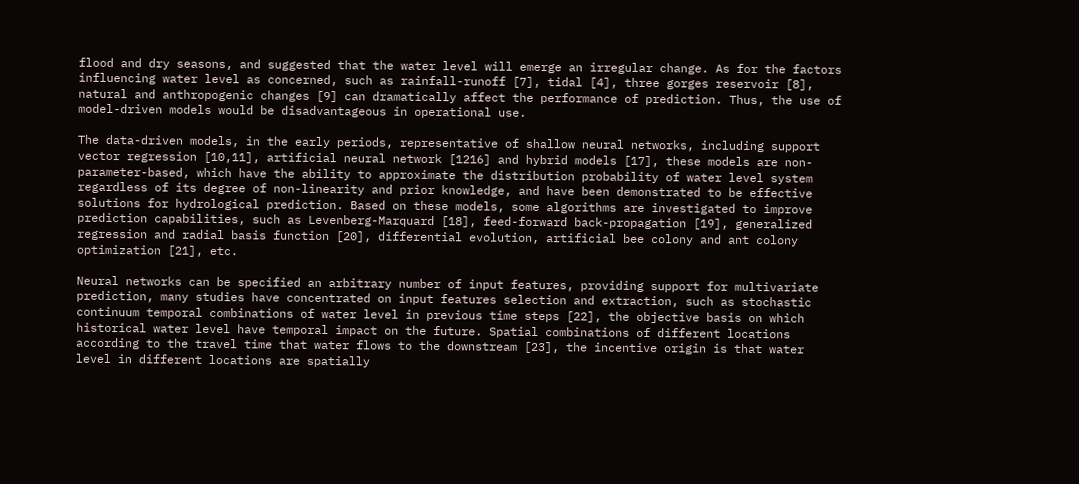flood and dry seasons, and suggested that the water level will emerge an irregular change. As for the factors influencing water level as concerned, such as rainfall-runoff [7], tidal [4], three gorges reservoir [8], natural and anthropogenic changes [9] can dramatically affect the performance of prediction. Thus, the use of model-driven models would be disadvantageous in operational use.

The data-driven models, in the early periods, representative of shallow neural networks, including support vector regression [10,11], artificial neural network [1216] and hybrid models [17], these models are non-parameter-based, which have the ability to approximate the distribution probability of water level system regardless of its degree of non-linearity and prior knowledge, and have been demonstrated to be effective solutions for hydrological prediction. Based on these models, some algorithms are investigated to improve prediction capabilities, such as Levenberg-Marquard [18], feed-forward back-propagation [19], generalized regression and radial basis function [20], differential evolution, artificial bee colony and ant colony optimization [21], etc.

Neural networks can be specified an arbitrary number of input features, providing support for multivariate prediction, many studies have concentrated on input features selection and extraction, such as stochastic continuum temporal combinations of water level in previous time steps [22], the objective basis on which historical water level have temporal impact on the future. Spatial combinations of different locations according to the travel time that water flows to the downstream [23], the incentive origin is that water level in different locations are spatially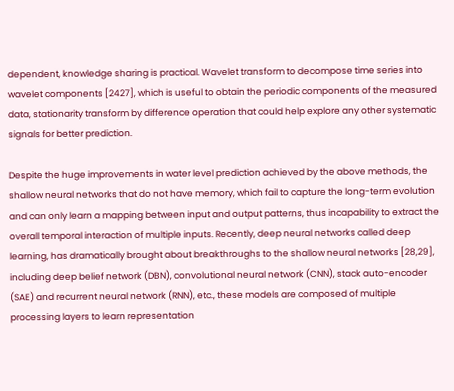dependent, knowledge sharing is practical. Wavelet transform to decompose time series into wavelet components [2427], which is useful to obtain the periodic components of the measured data, stationarity transform by difference operation that could help explore any other systematic signals for better prediction.

Despite the huge improvements in water level prediction achieved by the above methods, the shallow neural networks that do not have memory, which fail to capture the long-term evolution and can only learn a mapping between input and output patterns, thus incapability to extract the overall temporal interaction of multiple inputs. Recently, deep neural networks called deep learning, has dramatically brought about breakthroughs to the shallow neural networks [28,29], including deep belief network (DBN), convolutional neural network (CNN), stack auto-encoder (SAE) and recurrent neural network (RNN), etc., these models are composed of multiple processing layers to learn representation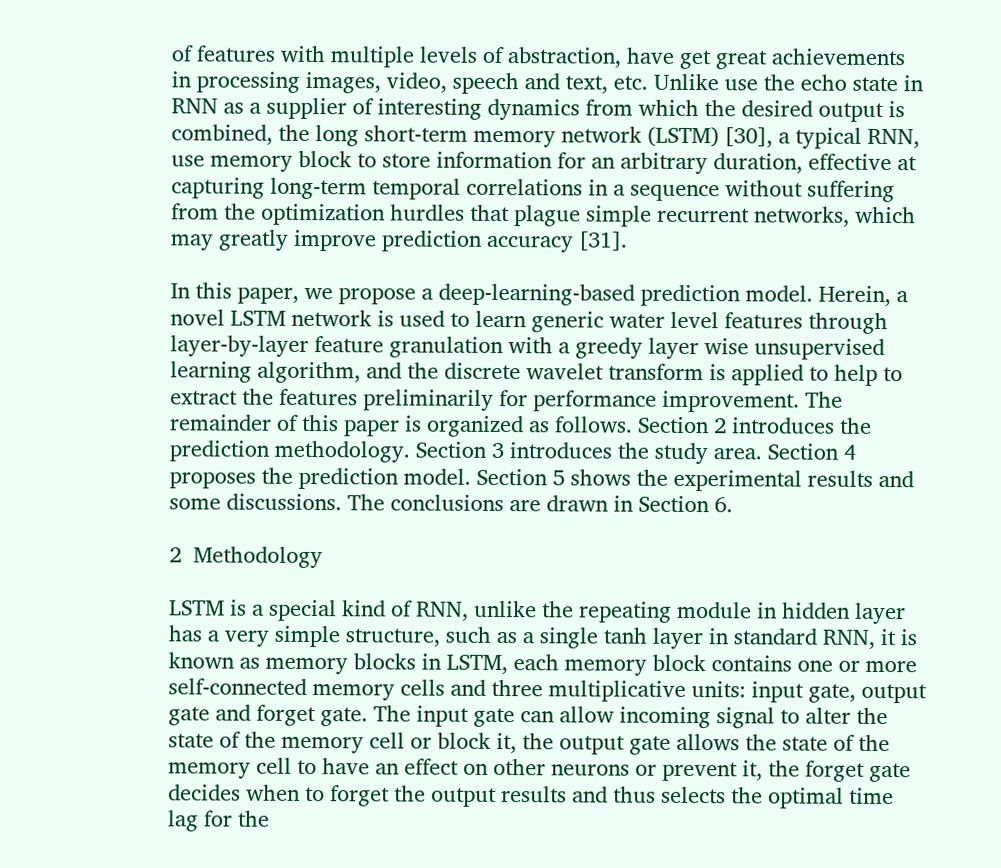of features with multiple levels of abstraction, have get great achievements in processing images, video, speech and text, etc. Unlike use the echo state in RNN as a supplier of interesting dynamics from which the desired output is combined, the long short-term memory network (LSTM) [30], a typical RNN, use memory block to store information for an arbitrary duration, effective at capturing long-term temporal correlations in a sequence without suffering from the optimization hurdles that plague simple recurrent networks, which may greatly improve prediction accuracy [31].

In this paper, we propose a deep-learning-based prediction model. Herein, a novel LSTM network is used to learn generic water level features through layer-by-layer feature granulation with a greedy layer wise unsupervised learning algorithm, and the discrete wavelet transform is applied to help to extract the features preliminarily for performance improvement. The remainder of this paper is organized as follows. Section 2 introduces the prediction methodology. Section 3 introduces the study area. Section 4 proposes the prediction model. Section 5 shows the experimental results and some discussions. The conclusions are drawn in Section 6.

2  Methodology

LSTM is a special kind of RNN, unlike the repeating module in hidden layer has a very simple structure, such as a single tanh layer in standard RNN, it is known as memory blocks in LSTM, each memory block contains one or more self-connected memory cells and three multiplicative units: input gate, output gate and forget gate. The input gate can allow incoming signal to alter the state of the memory cell or block it, the output gate allows the state of the memory cell to have an effect on other neurons or prevent it, the forget gate decides when to forget the output results and thus selects the optimal time lag for the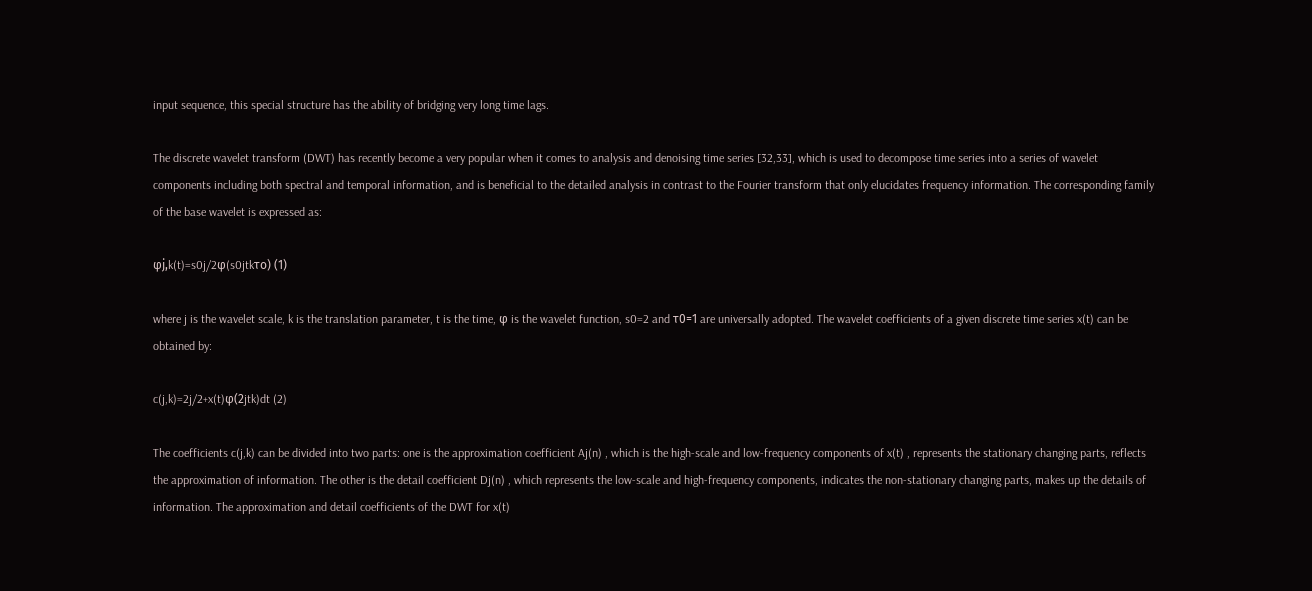input sequence, this special structure has the ability of bridging very long time lags.

The discrete wavelet transform (DWT) has recently become a very popular when it comes to analysis and denoising time series [32,33], which is used to decompose time series into a series of wavelet components including both spectral and temporal information, and is beneficial to the detailed analysis in contrast to the Fourier transform that only elucidates frequency information. The corresponding family of the base wavelet is expressed as:

φj,k(t)=s0j/2φ(s0jtkτo) (1)

where j is the wavelet scale, k is the translation parameter, t is the time, φ is the wavelet function, s0=2 and τ0=1 are universally adopted. The wavelet coefficients of a given discrete time series x(t) can be obtained by:

c(j,k)=2j/2+x(t)φ(2jtk)dt (2)

The coefficients c(j,k) can be divided into two parts: one is the approximation coefficient Aj(n) , which is the high-scale and low-frequency components of x(t) , represents the stationary changing parts, reflects the approximation of information. The other is the detail coefficient Dj(n) , which represents the low-scale and high-frequency components, indicates the non-stationary changing parts, makes up the details of information. The approximation and detail coefficients of the DWT for x(t)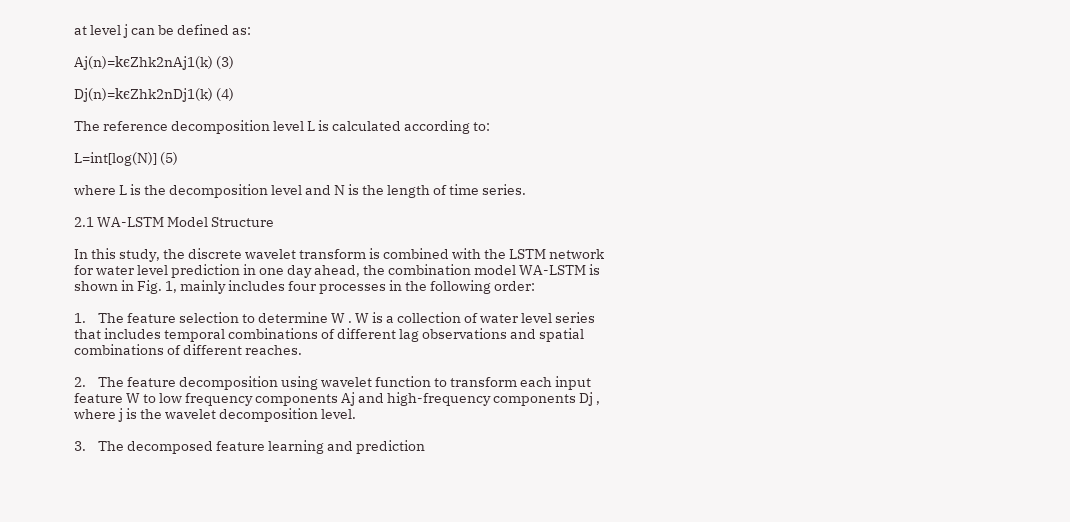at level j can be defined as:

Aj(n)=kϵZhk2nAj1(k) (3)

Dj(n)=kϵZhk2nDj1(k) (4)

The reference decomposition level L is calculated according to:

L=int[log(N)] (5)

where L is the decomposition level and N is the length of time series.

2.1 WA-LSTM Model Structure

In this study, the discrete wavelet transform is combined with the LSTM network for water level prediction in one day ahead, the combination model WA-LSTM is shown in Fig. 1, mainly includes four processes in the following order:

1.    The feature selection to determine W . W is a collection of water level series that includes temporal combinations of different lag observations and spatial combinations of different reaches.

2.    The feature decomposition using wavelet function to transform each input feature W to low frequency components Aj and high-frequency components Dj , where j is the wavelet decomposition level.

3.    The decomposed feature learning and prediction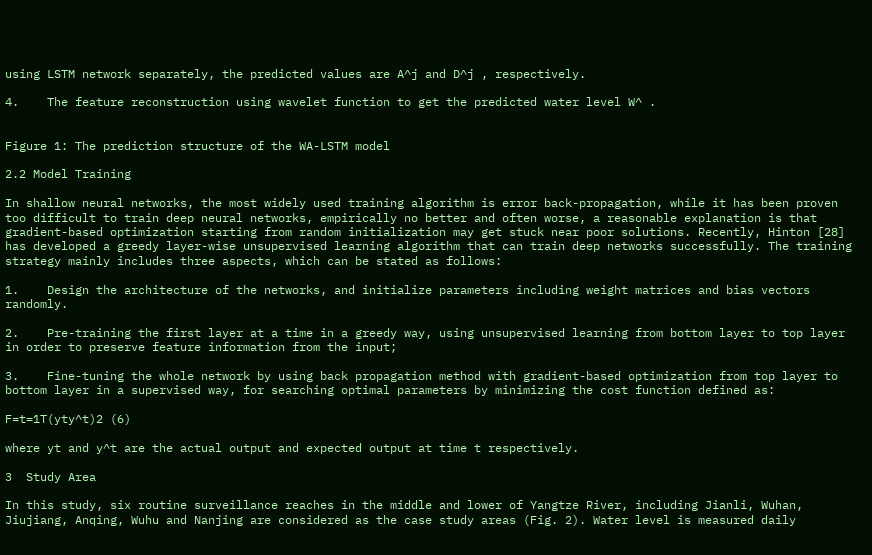using LSTM network separately, the predicted values are A^j and D^j , respectively.

4.    The feature reconstruction using wavelet function to get the predicted water level W^ .


Figure 1: The prediction structure of the WA-LSTM model

2.2 Model Training

In shallow neural networks, the most widely used training algorithm is error back-propagation, while it has been proven too difficult to train deep neural networks, empirically no better and often worse, a reasonable explanation is that gradient-based optimization starting from random initialization may get stuck near poor solutions. Recently, Hinton [28] has developed a greedy layer-wise unsupervised learning algorithm that can train deep networks successfully. The training strategy mainly includes three aspects, which can be stated as follows:

1.    Design the architecture of the networks, and initialize parameters including weight matrices and bias vectors randomly.

2.    Pre-training the first layer at a time in a greedy way, using unsupervised learning from bottom layer to top layer in order to preserve feature information from the input;

3.    Fine-tuning the whole network by using back propagation method with gradient-based optimization from top layer to bottom layer in a supervised way, for searching optimal parameters by minimizing the cost function defined as:

F=t=1T(yty^t)2 (6)

where yt and y^t are the actual output and expected output at time t respectively.

3  Study Area

In this study, six routine surveillance reaches in the middle and lower of Yangtze River, including Jianli, Wuhan, Jiujiang, Anqing, Wuhu and Nanjing are considered as the case study areas (Fig. 2). Water level is measured daily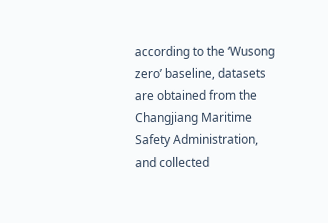according to the ‘Wusong zero’ baseline, datasets are obtained from the Changjiang Maritime Safety Administration, and collected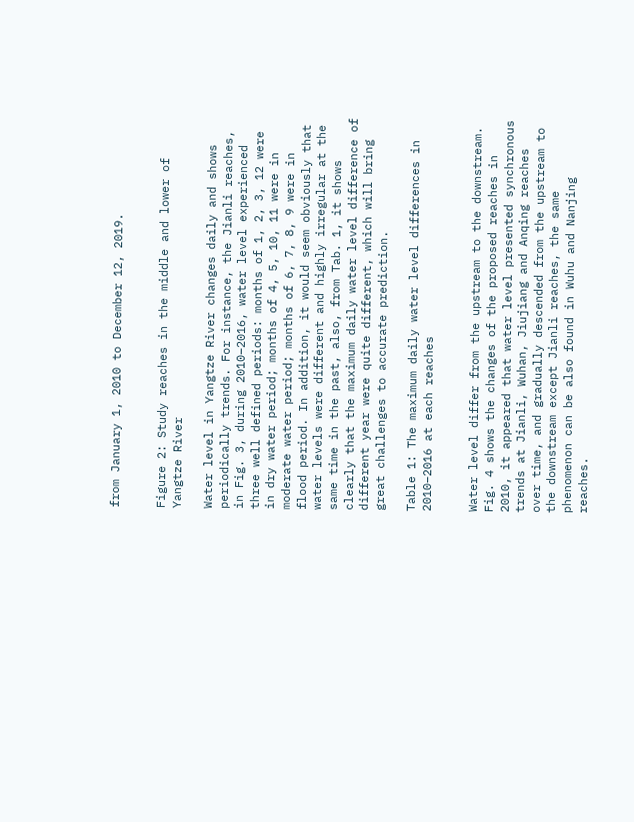from January 1, 2010 to December 12, 2019.


Figure 2: Study reaches in the middle and lower of Yangtze River

Water level in Yangtze River changes daily and shows periodically trends. For instance, the Jianli reaches, in Fig. 3, during 2010–2016, water level experienced three well defined periods: months of 1, 2, 3, 12 were in dry water period; months of 4, 5, 10, 11 were in moderate water period; months of 6, 7, 8, 9 were in flood period. In addition, it would seem obviously that water levels were different and highly irregular at the same time in the past, also, from Tab. 1, it shows clearly that the maximum daily water level difference of different year were quite different, which will bring great challenges to accurate prediction.

Table 1: The maximum daily water level differences in 2010–2016 at each reaches


Water level differ from the upstream to the downstream. Fig. 4 shows the changes of the proposed reaches in 2010, it appeared that water level presented synchronous trends at Jianli, Wuhan, Jiujiang and Anqing reaches over time, and gradually descended from the upstream to the downstream except Jianli reaches, the same phenomenon can be also found in Wuhu and Nanjing reaches.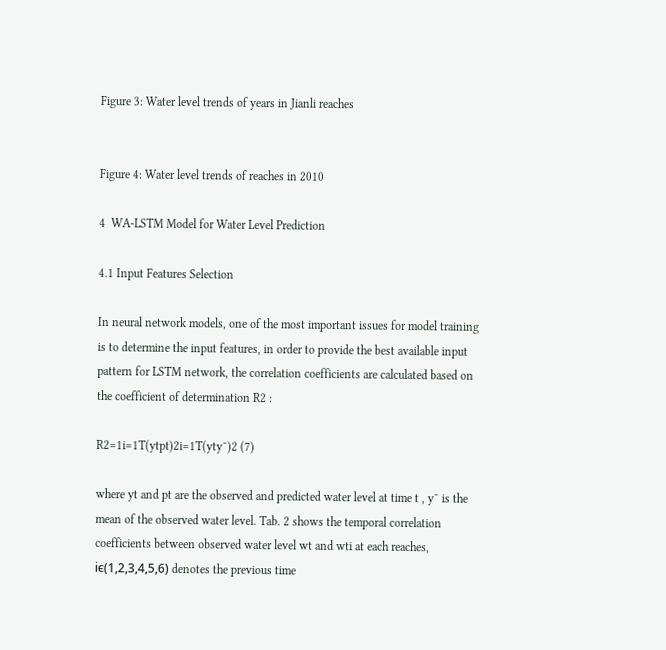Figure 3: Water level trends of years in Jianli reaches


Figure 4: Water level trends of reaches in 2010

4  WA-LSTM Model for Water Level Prediction

4.1 Input Features Selection

In neural network models, one of the most important issues for model training is to determine the input features, in order to provide the best available input pattern for LSTM network, the correlation coefficients are calculated based on the coefficient of determination R2 :

R2=1i=1T(ytpt)2i=1T(yty¯)2 (7)

where yt and pt are the observed and predicted water level at time t , y¯ is the mean of the observed water level. Tab. 2 shows the temporal correlation coefficients between observed water level wt and wti at each reaches, iϵ(1,2,3,4,5,6) denotes the previous time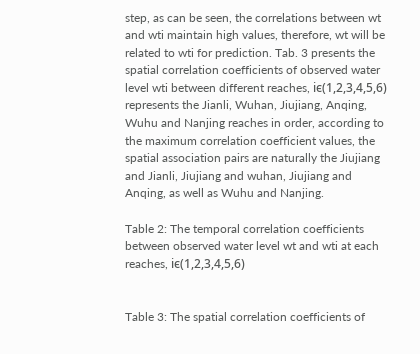step, as can be seen, the correlations between wt and wti maintain high values, therefore, wt will be related to wti for prediction. Tab. 3 presents the spatial correlation coefficients of observed water level wti between different reaches, iϵ(1,2,3,4,5,6) represents the Jianli, Wuhan, Jiujiang, Anqing, Wuhu and Nanjing reaches in order, according to the maximum correlation coefficient values, the spatial association pairs are naturally the Jiujiang and Jianli, Jiujiang and wuhan, Jiujiang and Anqing, as well as Wuhu and Nanjing.

Table 2: The temporal correlation coefficients between observed water level wt and wti at each reaches, iϵ(1,2,3,4,5,6)


Table 3: The spatial correlation coefficients of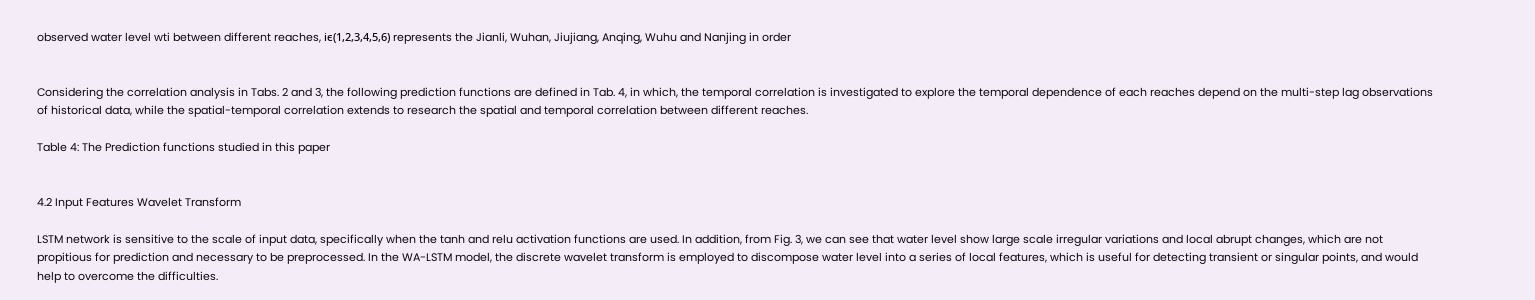observed water level wti between different reaches, iϵ(1,2,3,4,5,6) represents the Jianli, Wuhan, Jiujiang, Anqing, Wuhu and Nanjing in order


Considering the correlation analysis in Tabs. 2 and 3, the following prediction functions are defined in Tab. 4, in which, the temporal correlation is investigated to explore the temporal dependence of each reaches depend on the multi-step lag observations of historical data, while the spatial-temporal correlation extends to research the spatial and temporal correlation between different reaches.

Table 4: The Prediction functions studied in this paper


4.2 Input Features Wavelet Transform

LSTM network is sensitive to the scale of input data, specifically when the tanh and relu activation functions are used. In addition, from Fig. 3, we can see that water level show large scale irregular variations and local abrupt changes, which are not propitious for prediction and necessary to be preprocessed. In the WA-LSTM model, the discrete wavelet transform is employed to discompose water level into a series of local features, which is useful for detecting transient or singular points, and would help to overcome the difficulties.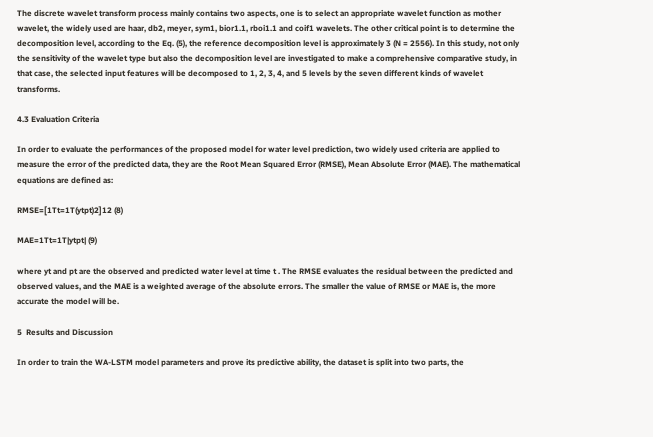The discrete wavelet transform process mainly contains two aspects, one is to select an appropriate wavelet function as mother wavelet, the widely used are haar, db2, meyer, sym1, bior1.1, rboi1.1 and coif1 wavelets. The other critical point is to determine the decomposition level, according to the Eq. (5), the reference decomposition level is approximately 3 (N = 2556). In this study, not only the sensitivity of the wavelet type but also the decomposition level are investigated to make a comprehensive comparative study, in that case, the selected input features will be decomposed to 1, 2, 3, 4, and 5 levels by the seven different kinds of wavelet transforms.

4.3 Evaluation Criteria

In order to evaluate the performances of the proposed model for water level prediction, two widely used criteria are applied to measure the error of the predicted data, they are the Root Mean Squared Error (RMSE), Mean Absolute Error (MAE). The mathematical equations are defined as:

RMSE=[1Tt=1T(ytpt)2]12 (8)

MAE=1Tt=1T|ytpt| (9)

where yt and pt are the observed and predicted water level at time t . The RMSE evaluates the residual between the predicted and observed values, and the MAE is a weighted average of the absolute errors. The smaller the value of RMSE or MAE is, the more accurate the model will be.

5  Results and Discussion

In order to train the WA-LSTM model parameters and prove its predictive ability, the dataset is split into two parts, the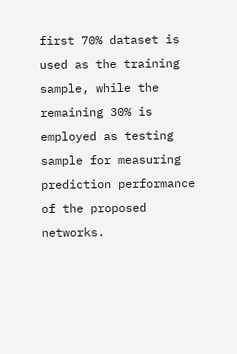first 70% dataset is used as the training sample, while the remaining 30% is employed as testing sample for measuring prediction performance of the proposed networks.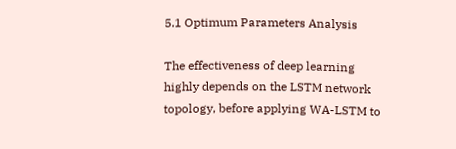5.1 Optimum Parameters Analysis

The effectiveness of deep learning highly depends on the LSTM network topology, before applying WA-LSTM to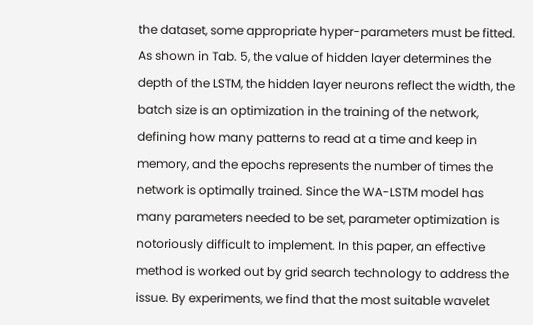the dataset, some appropriate hyper-parameters must be fitted. As shown in Tab. 5, the value of hidden layer determines the depth of the LSTM, the hidden layer neurons reflect the width, the batch size is an optimization in the training of the network, defining how many patterns to read at a time and keep in memory, and the epochs represents the number of times the network is optimally trained. Since the WA-LSTM model has many parameters needed to be set, parameter optimization is notoriously difficult to implement. In this paper, an effective method is worked out by grid search technology to address the issue. By experiments, we find that the most suitable wavelet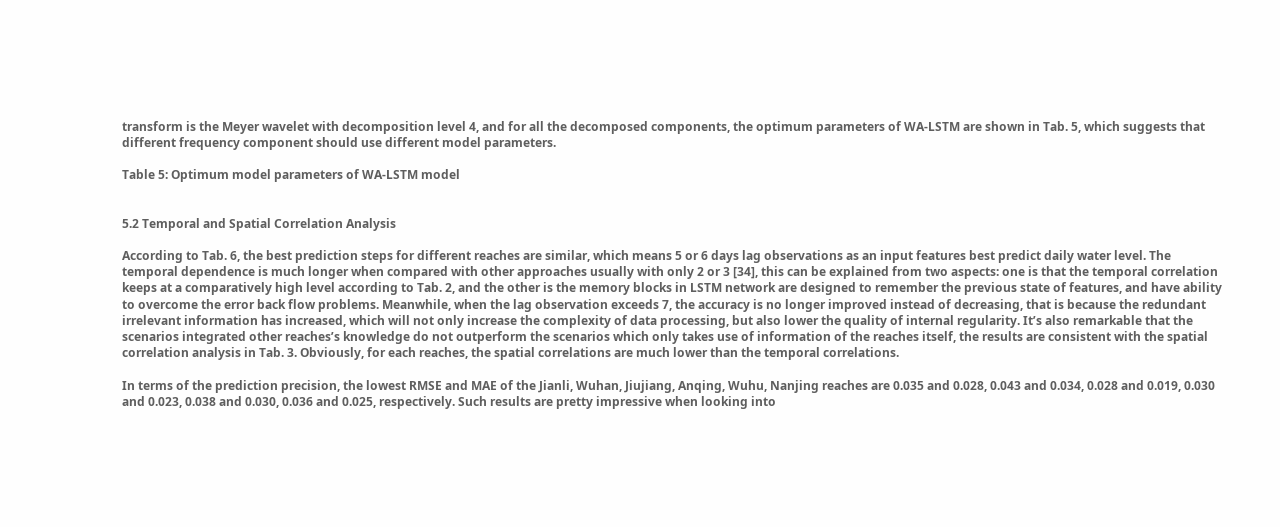transform is the Meyer wavelet with decomposition level 4, and for all the decomposed components, the optimum parameters of WA-LSTM are shown in Tab. 5, which suggests that different frequency component should use different model parameters.

Table 5: Optimum model parameters of WA-LSTM model


5.2 Temporal and Spatial Correlation Analysis

According to Tab. 6, the best prediction steps for different reaches are similar, which means 5 or 6 days lag observations as an input features best predict daily water level. The temporal dependence is much longer when compared with other approaches usually with only 2 or 3 [34], this can be explained from two aspects: one is that the temporal correlation keeps at a comparatively high level according to Tab. 2, and the other is the memory blocks in LSTM network are designed to remember the previous state of features, and have ability to overcome the error back flow problems. Meanwhile, when the lag observation exceeds 7, the accuracy is no longer improved instead of decreasing, that is because the redundant irrelevant information has increased, which will not only increase the complexity of data processing, but also lower the quality of internal regularity. It’s also remarkable that the scenarios integrated other reaches’s knowledge do not outperform the scenarios which only takes use of information of the reaches itself, the results are consistent with the spatial correlation analysis in Tab. 3. Obviously, for each reaches, the spatial correlations are much lower than the temporal correlations.

In terms of the prediction precision, the lowest RMSE and MAE of the Jianli, Wuhan, Jiujiang, Anqing, Wuhu, Nanjing reaches are 0.035 and 0.028, 0.043 and 0.034, 0.028 and 0.019, 0.030 and 0.023, 0.038 and 0.030, 0.036 and 0.025, respectively. Such results are pretty impressive when looking into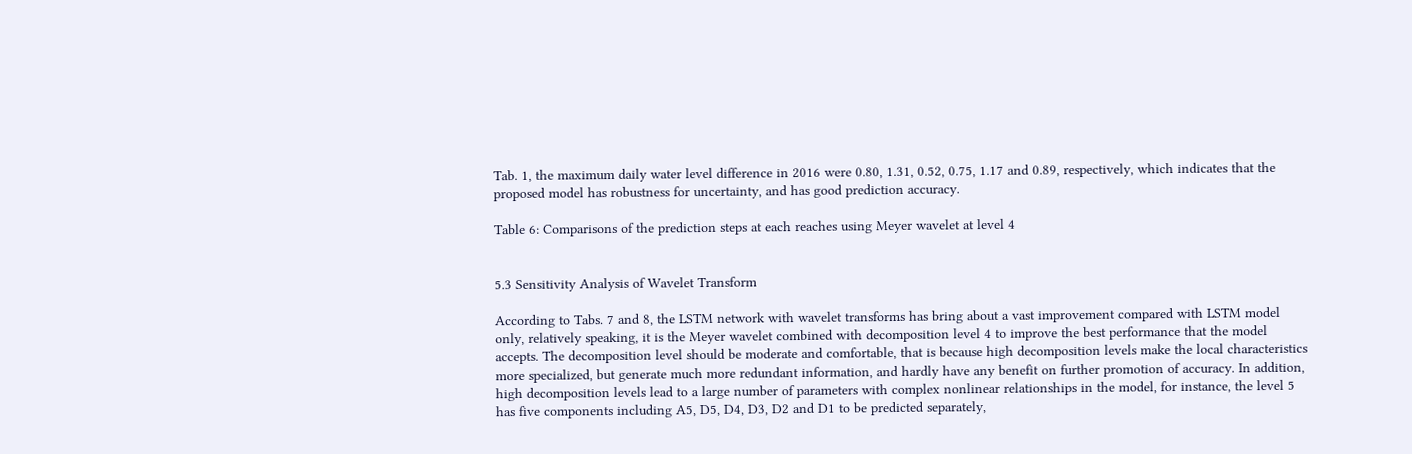Tab. 1, the maximum daily water level difference in 2016 were 0.80, 1.31, 0.52, 0.75, 1.17 and 0.89, respectively, which indicates that the proposed model has robustness for uncertainty, and has good prediction accuracy.

Table 6: Comparisons of the prediction steps at each reaches using Meyer wavelet at level 4


5.3 Sensitivity Analysis of Wavelet Transform

According to Tabs. 7 and 8, the LSTM network with wavelet transforms has bring about a vast improvement compared with LSTM model only, relatively speaking, it is the Meyer wavelet combined with decomposition level 4 to improve the best performance that the model accepts. The decomposition level should be moderate and comfortable, that is because high decomposition levels make the local characteristics more specialized, but generate much more redundant information, and hardly have any benefit on further promotion of accuracy. In addition, high decomposition levels lead to a large number of parameters with complex nonlinear relationships in the model, for instance, the level 5 has five components including A5, D5, D4, D3, D2 and D1 to be predicted separately,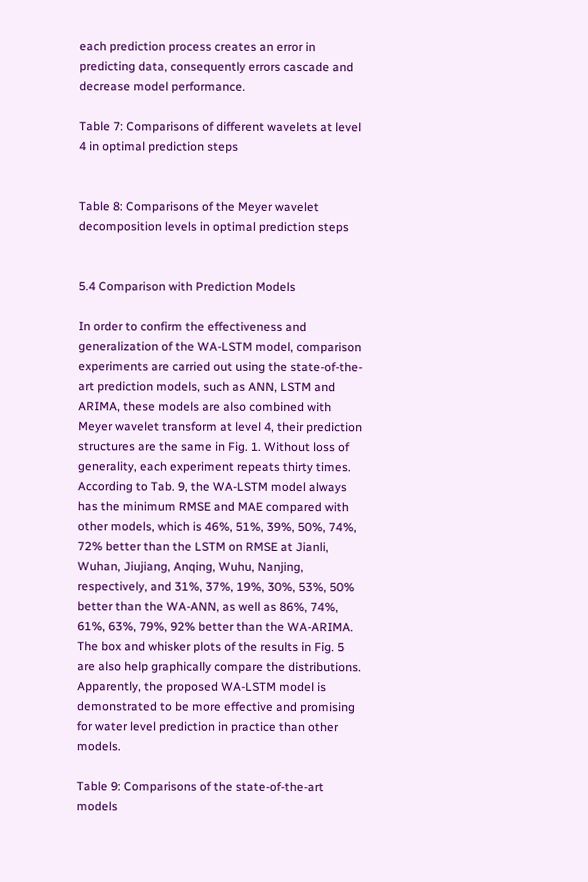each prediction process creates an error in predicting data, consequently errors cascade and decrease model performance.

Table 7: Comparisons of different wavelets at level 4 in optimal prediction steps


Table 8: Comparisons of the Meyer wavelet decomposition levels in optimal prediction steps


5.4 Comparison with Prediction Models

In order to confirm the effectiveness and generalization of the WA-LSTM model, comparison experiments are carried out using the state-of-the-art prediction models, such as ANN, LSTM and ARIMA, these models are also combined with Meyer wavelet transform at level 4, their prediction structures are the same in Fig. 1. Without loss of generality, each experiment repeats thirty times. According to Tab. 9, the WA-LSTM model always has the minimum RMSE and MAE compared with other models, which is 46%, 51%, 39%, 50%, 74%, 72% better than the LSTM on RMSE at Jianli, Wuhan, Jiujiang, Anqing, Wuhu, Nanjing, respectively, and 31%, 37%, 19%, 30%, 53%, 50% better than the WA-ANN, as well as 86%, 74%, 61%, 63%, 79%, 92% better than the WA-ARIMA. The box and whisker plots of the results in Fig. 5 are also help graphically compare the distributions. Apparently, the proposed WA-LSTM model is demonstrated to be more effective and promising for water level prediction in practice than other models.

Table 9: Comparisons of the state-of-the-art models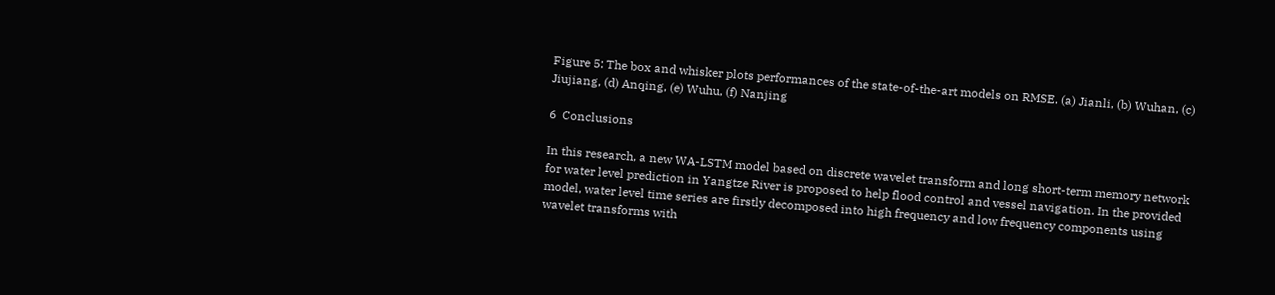Figure 5: The box and whisker plots performances of the state-of-the-art models on RMSE. (a) Jianli, (b) Wuhan, (c) Jiujiang, (d) Anqing, (e) Wuhu, (f) Nanjing

6  Conclusions

In this research, a new WA-LSTM model based on discrete wavelet transform and long short-term memory network for water level prediction in Yangtze River is proposed to help flood control and vessel navigation. In the provided model, water level time series are firstly decomposed into high frequency and low frequency components using wavelet transforms with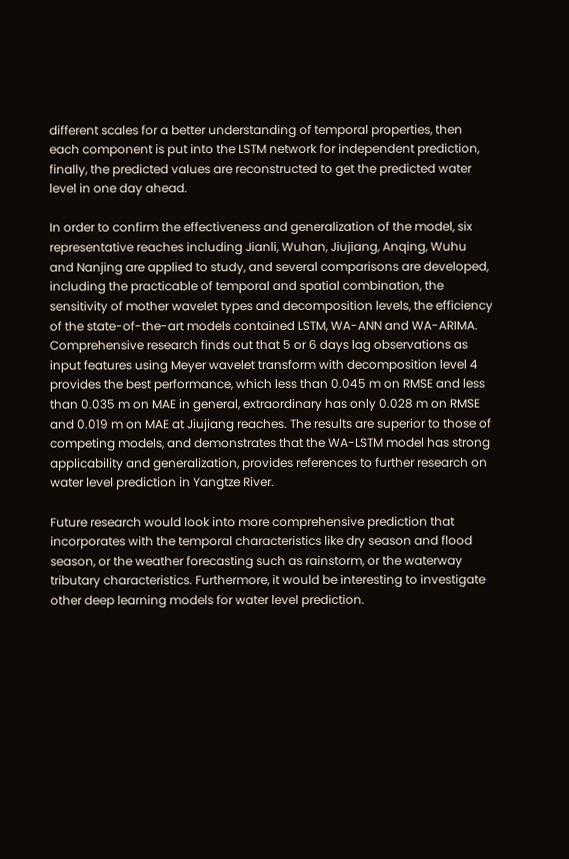different scales for a better understanding of temporal properties, then each component is put into the LSTM network for independent prediction, finally, the predicted values are reconstructed to get the predicted water level in one day ahead.

In order to confirm the effectiveness and generalization of the model, six representative reaches including Jianli, Wuhan, Jiujiang, Anqing, Wuhu and Nanjing are applied to study, and several comparisons are developed, including the practicable of temporal and spatial combination, the sensitivity of mother wavelet types and decomposition levels, the efficiency of the state-of-the-art models contained LSTM, WA-ANN and WA-ARIMA. Comprehensive research finds out that 5 or 6 days lag observations as input features using Meyer wavelet transform with decomposition level 4 provides the best performance, which less than 0.045 m on RMSE and less than 0.035 m on MAE in general, extraordinary has only 0.028 m on RMSE and 0.019 m on MAE at Jiujiang reaches. The results are superior to those of competing models, and demonstrates that the WA-LSTM model has strong applicability and generalization, provides references to further research on water level prediction in Yangtze River.

Future research would look into more comprehensive prediction that incorporates with the temporal characteristics like dry season and flood season, or the weather forecasting such as rainstorm, or the waterway tributary characteristics. Furthermore, it would be interesting to investigate other deep learning models for water level prediction.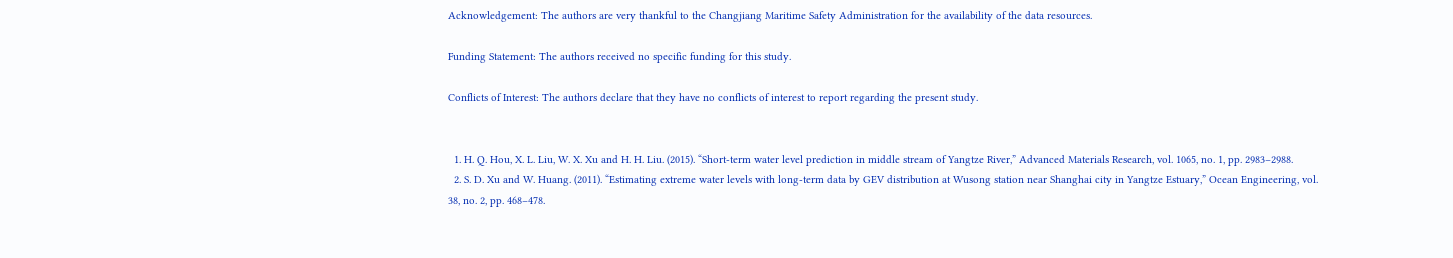Acknowledgement: The authors are very thankful to the Changjiang Maritime Safety Administration for the availability of the data resources.

Funding Statement: The authors received no specific funding for this study.

Conflicts of Interest: The authors declare that they have no conflicts of interest to report regarding the present study.


  1. H. Q. Hou, X. L. Liu, W. X. Xu and H. H. Liu. (2015). “Short-term water level prediction in middle stream of Yangtze River,” Advanced Materials Research, vol. 1065, no. 1, pp. 2983–2988.
  2. S. D. Xu and W. Huang. (2011). “Estimating extreme water levels with long-term data by GEV distribution at Wusong station near Shanghai city in Yangtze Estuary,” Ocean Engineering, vol. 38, no. 2, pp. 468–478.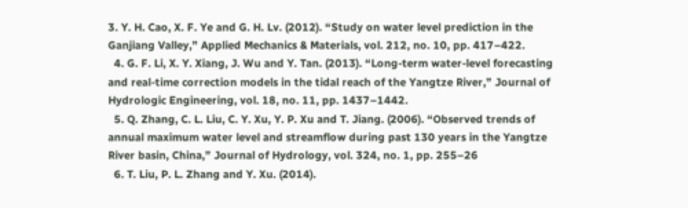3. Y. H. Cao, X. F. Ye and G. H. Lv. (2012). “Study on water level prediction in the Ganjiang Valley,” Applied Mechanics & Materials, vol. 212, no. 10, pp. 417–422.
  4. G. F. Li, X. Y. Xiang, J. Wu and Y. Tan. (2013). “Long-term water-level forecasting and real-time correction models in the tidal reach of the Yangtze River,” Journal of Hydrologic Engineering, vol. 18, no. 11, pp. 1437–1442.
  5. Q. Zhang, C. L. Liu, C. Y. Xu, Y. P. Xu and T. Jiang. (2006). “Observed trends of annual maximum water level and streamflow during past 130 years in the Yangtze River basin, China,” Journal of Hydrology, vol. 324, no. 1, pp. 255–26
  6. T. Liu, P. L. Zhang and Y. Xu. (2014).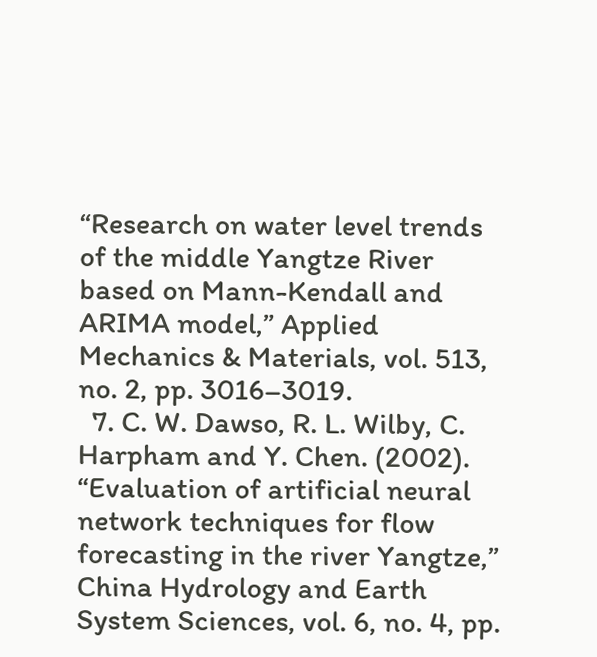“Research on water level trends of the middle Yangtze River based on Mann-Kendall and ARIMA model,” Applied Mechanics & Materials, vol. 513, no. 2, pp. 3016–3019.
  7. C. W. Dawso, R. L. Wilby, C. Harpham and Y. Chen. (2002). “Evaluation of artificial neural network techniques for flow forecasting in the river Yangtze,” China Hydrology and Earth System Sciences, vol. 6, no. 4, pp.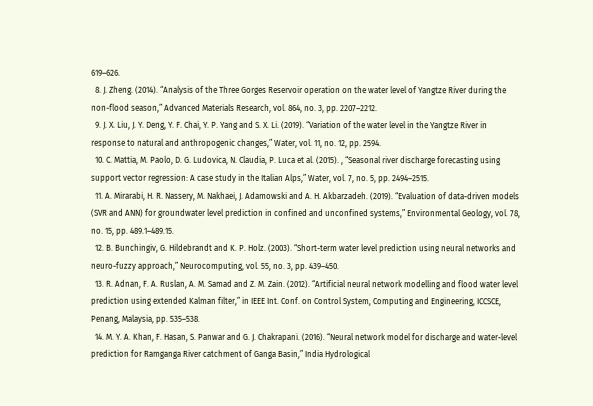619–626.
  8. J. Zheng. (2014). “Analysis of the Three Gorges Reservoir operation on the water level of Yangtze River during the non-flood season,” Advanced Materials Research, vol. 864, no. 3, pp. 2207–2212.
  9. J. X. Liu, J. Y. Deng, Y. F. Chai, Y. P. Yang and S. X. Li. (2019). “Variation of the water level in the Yangtze River in response to natural and anthropogenic changes,” Water, vol. 11, no. 12, pp. 2594.
  10. C. Mattia, M. Paolo, D. G. Ludovica, N. Claudia, P. Luca et al. (2015). , “Seasonal river discharge forecasting using support vector regression: A case study in the Italian Alps,” Water, vol. 7, no. 5, pp. 2494–2515.
  11. A. Mirarabi, H. R. Nassery, M. Nakhaei, J. Adamowski and A. H. Akbarzadeh. (2019). “Evaluation of data-driven models (SVR and ANN) for groundwater level prediction in confined and unconfined systems,” Environmental Geology, vol. 78, no. 15, pp. 489.1–489.15.
  12. B. Bunchingiv, G. Hildebrandt and K. P. Holz. (2003). “Short-term water level prediction using neural networks and neuro-fuzzy approach,” Neurocomputing, vol. 55, no. 3, pp. 439–450.
  13. R. Adnan, F. A. Ruslan, A. M. Samad and Z. M. Zain. (2012). “Artificial neural network modelling and flood water level prediction using extended Kalman filter,” in IEEE Int. Conf. on Control System, Computing and Engineering, ICCSCE, Penang, Malaysia, pp. 535–538.
  14. M. Y. A. Khan, F. Hasan, S. Panwar and G. J. Chakrapani. (2016). “Neural network model for discharge and water-level prediction for Ramganga River catchment of Ganga Basin,” India Hydrological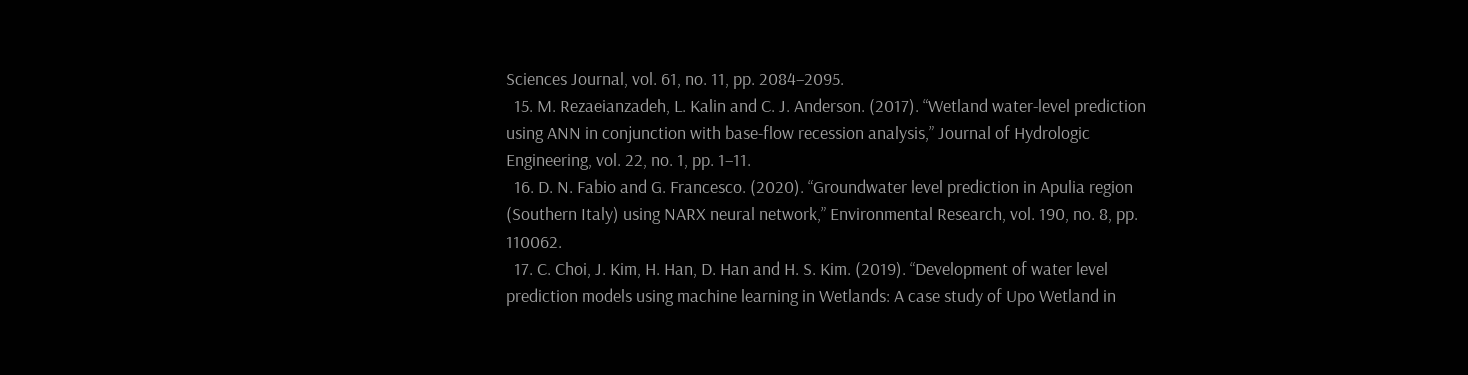Sciences Journal, vol. 61, no. 11, pp. 2084–2095.
  15. M. Rezaeianzadeh, L. Kalin and C. J. Anderson. (2017). “Wetland water-level prediction using ANN in conjunction with base-flow recession analysis,” Journal of Hydrologic Engineering, vol. 22, no. 1, pp. 1–11.
  16. D. N. Fabio and G. Francesco. (2020). “Groundwater level prediction in Apulia region (Southern Italy) using NARX neural network,” Environmental Research, vol. 190, no. 8, pp. 110062.
  17. C. Choi, J. Kim, H. Han, D. Han and H. S. Kim. (2019). “Development of water level prediction models using machine learning in Wetlands: A case study of Upo Wetland in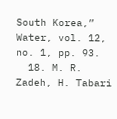South Korea,” Water, vol. 12, no. 1, pp. 93.
  18. M. R. Zadeh, H. Tabari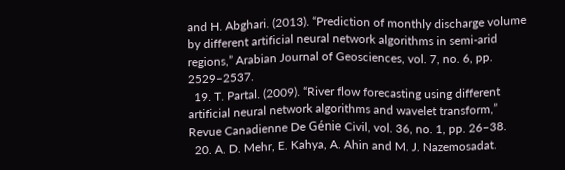and H. Abghari. (2013). “Prediction of monthly discharge volume by different artificial neural network algorithms in semi-arid regions,” Arabian Journal of Geosciences, vol. 7, no. 6, pp. 2529–2537.
  19. T. Partal. (2009). “River flow forecasting using different artificial neural network algorithms and wavelet transform,” Revue Canadienne De Génie Civil, vol. 36, no. 1, pp. 26–38.
  20. A. D. Mehr, E. Kahya, A. Ahin and M. J. Nazemosadat.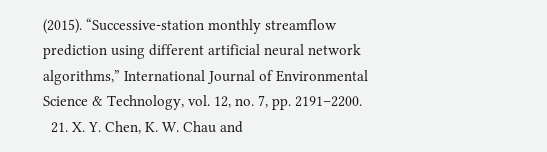(2015). “Successive-station monthly streamflow prediction using different artificial neural network algorithms,” International Journal of Environmental Science & Technology, vol. 12, no. 7, pp. 2191–2200.
  21. X. Y. Chen, K. W. Chau and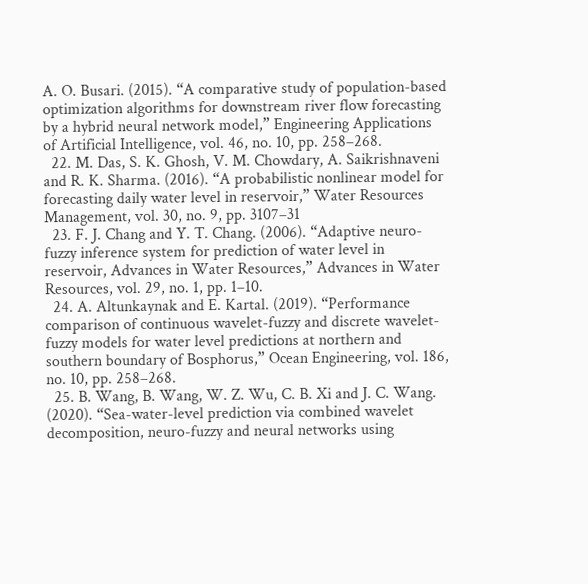A. O. Busari. (2015). “A comparative study of population-based optimization algorithms for downstream river flow forecasting by a hybrid neural network model,” Engineering Applications of Artificial Intelligence, vol. 46, no. 10, pp. 258–268.
  22. M. Das, S. K. Ghosh, V. M. Chowdary, A. Saikrishnaveni and R. K. Sharma. (2016). “A probabilistic nonlinear model for forecasting daily water level in reservoir,” Water Resources Management, vol. 30, no. 9, pp. 3107–31
  23. F. J. Chang and Y. T. Chang. (2006). “Adaptive neuro-fuzzy inference system for prediction of water level in reservoir, Advances in Water Resources,” Advances in Water Resources, vol. 29, no. 1, pp. 1–10.
  24. A. Altunkaynak and E. Kartal. (2019). “Performance comparison of continuous wavelet-fuzzy and discrete wavelet-fuzzy models for water level predictions at northern and southern boundary of Bosphorus,” Ocean Engineering, vol. 186, no. 10, pp. 258–268.
  25. B. Wang, B. Wang, W. Z. Wu, C. B. Xi and J. C. Wang. (2020). “Sea-water-level prediction via combined wavelet decomposition, neuro-fuzzy and neural networks using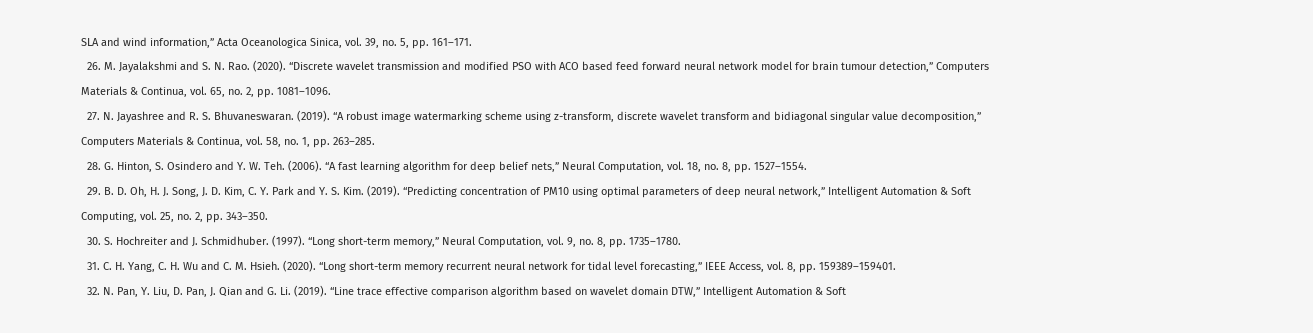SLA and wind information,” Acta Oceanologica Sinica, vol. 39, no. 5, pp. 161–171.
  26. M. Jayalakshmi and S. N. Rao. (2020). “Discrete wavelet transmission and modified PSO with ACO based feed forward neural network model for brain tumour detection,” Computers Materials & Continua, vol. 65, no. 2, pp. 1081–1096.
  27. N. Jayashree and R. S. Bhuvaneswaran. (2019). “A robust image watermarking scheme using z-transform, discrete wavelet transform and bidiagonal singular value decomposition,” Computers Materials & Continua, vol. 58, no. 1, pp. 263–285.
  28. G. Hinton, S. Osindero and Y. W. Teh. (2006). “A fast learning algorithm for deep belief nets,” Neural Computation, vol. 18, no. 8, pp. 1527–1554.
  29. B. D. Oh, H. J. Song, J. D. Kim, C. Y. Park and Y. S. Kim. (2019). “Predicting concentration of PM10 using optimal parameters of deep neural network,” Intelligent Automation & Soft Computing, vol. 25, no. 2, pp. 343–350.
  30. S. Hochreiter and J. Schmidhuber. (1997). “Long short-term memory,” Neural Computation, vol. 9, no. 8, pp. 1735–1780.
  31. C. H. Yang, C. H. Wu and C. M. Hsieh. (2020). “Long short-term memory recurrent neural network for tidal level forecasting,” IEEE Access, vol. 8, pp. 159389–159401.
  32. N. Pan, Y. Liu, D. Pan, J. Qian and G. Li. (2019). “Line trace effective comparison algorithm based on wavelet domain DTW,” Intelligent Automation & Soft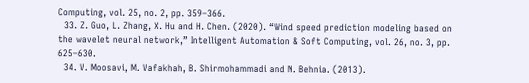Computing, vol. 25, no. 2, pp. 359–366.
  33. Z. Guo, L. Zhang, X. Hu and H. Chen. (2020). “Wind speed prediction modeling based on the wavelet neural network,” Intelligent Automation & Soft Computing, vol. 26, no. 3, pp. 625–630.
  34. V. Moosavi, M. Vafakhah, B. Shirmohammadi and N. Behnia. (2013).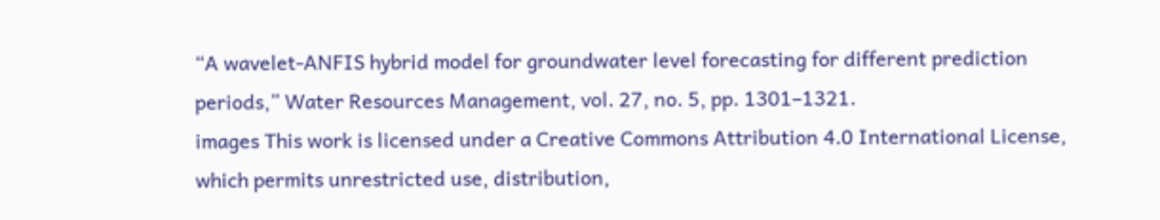“A wavelet-ANFIS hybrid model for groundwater level forecasting for different prediction periods,” Water Resources Management, vol. 27, no. 5, pp. 1301–1321.
images This work is licensed under a Creative Commons Attribution 4.0 International License, which permits unrestricted use, distribution,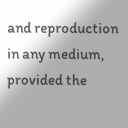and reproduction in any medium, provided the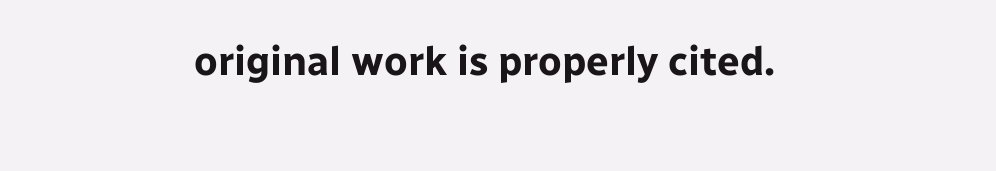original work is properly cited.